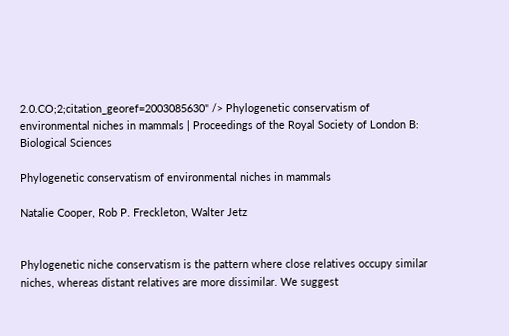2.0.CO;2;citation_georef=2003085630" /> Phylogenetic conservatism of environmental niches in mammals | Proceedings of the Royal Society of London B: Biological Sciences

Phylogenetic conservatism of environmental niches in mammals

Natalie Cooper, Rob P. Freckleton, Walter Jetz


Phylogenetic niche conservatism is the pattern where close relatives occupy similar niches, whereas distant relatives are more dissimilar. We suggest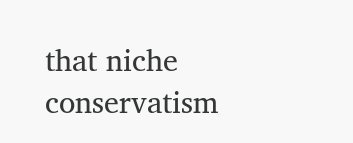that niche conservatism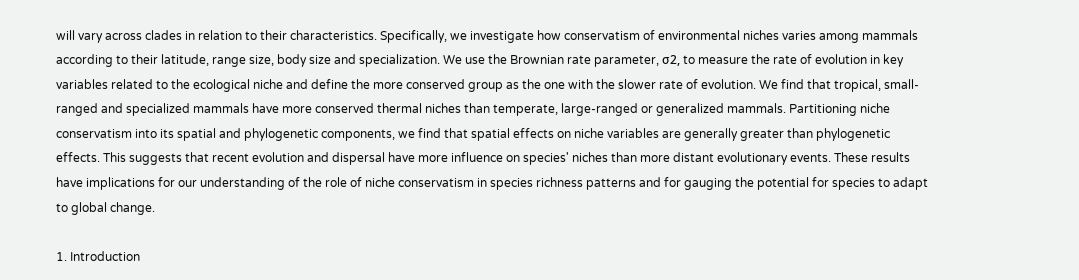will vary across clades in relation to their characteristics. Specifically, we investigate how conservatism of environmental niches varies among mammals according to their latitude, range size, body size and specialization. We use the Brownian rate parameter, σ2, to measure the rate of evolution in key variables related to the ecological niche and define the more conserved group as the one with the slower rate of evolution. We find that tropical, small-ranged and specialized mammals have more conserved thermal niches than temperate, large-ranged or generalized mammals. Partitioning niche conservatism into its spatial and phylogenetic components, we find that spatial effects on niche variables are generally greater than phylogenetic effects. This suggests that recent evolution and dispersal have more influence on species' niches than more distant evolutionary events. These results have implications for our understanding of the role of niche conservatism in species richness patterns and for gauging the potential for species to adapt to global change.

1. Introduction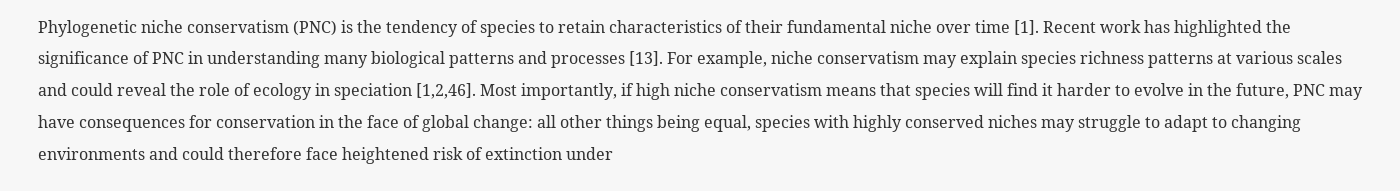Phylogenetic niche conservatism (PNC) is the tendency of species to retain characteristics of their fundamental niche over time [1]. Recent work has highlighted the significance of PNC in understanding many biological patterns and processes [13]. For example, niche conservatism may explain species richness patterns at various scales and could reveal the role of ecology in speciation [1,2,46]. Most importantly, if high niche conservatism means that species will find it harder to evolve in the future, PNC may have consequences for conservation in the face of global change: all other things being equal, species with highly conserved niches may struggle to adapt to changing environments and could therefore face heightened risk of extinction under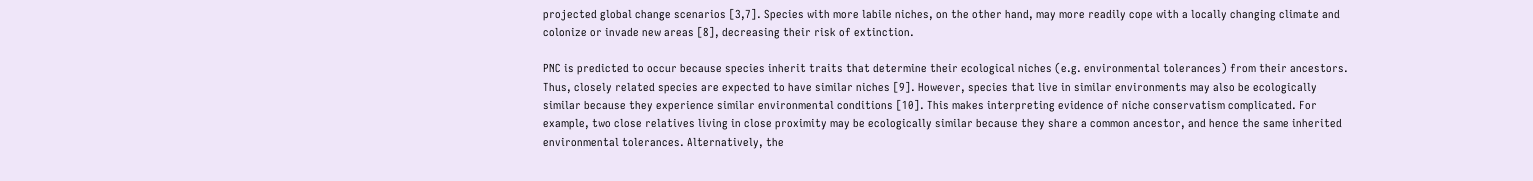projected global change scenarios [3,7]. Species with more labile niches, on the other hand, may more readily cope with a locally changing climate and colonize or invade new areas [8], decreasing their risk of extinction.

PNC is predicted to occur because species inherit traits that determine their ecological niches (e.g. environmental tolerances) from their ancestors. Thus, closely related species are expected to have similar niches [9]. However, species that live in similar environments may also be ecologically similar because they experience similar environmental conditions [10]. This makes interpreting evidence of niche conservatism complicated. For example, two close relatives living in close proximity may be ecologically similar because they share a common ancestor, and hence the same inherited environmental tolerances. Alternatively, the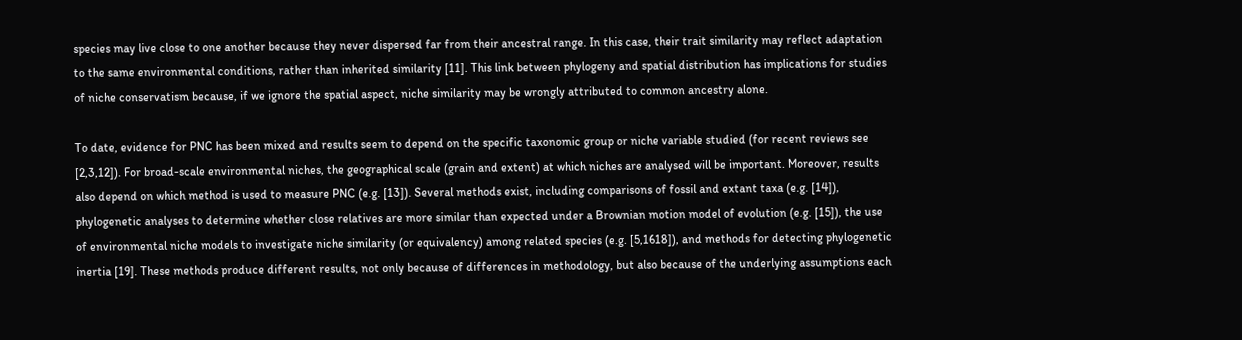species may live close to one another because they never dispersed far from their ancestral range. In this case, their trait similarity may reflect adaptation to the same environmental conditions, rather than inherited similarity [11]. This link between phylogeny and spatial distribution has implications for studies of niche conservatism because, if we ignore the spatial aspect, niche similarity may be wrongly attributed to common ancestry alone.

To date, evidence for PNC has been mixed and results seem to depend on the specific taxonomic group or niche variable studied (for recent reviews see [2,3,12]). For broad-scale environmental niches, the geographical scale (grain and extent) at which niches are analysed will be important. Moreover, results also depend on which method is used to measure PNC (e.g. [13]). Several methods exist, including comparisons of fossil and extant taxa (e.g. [14]), phylogenetic analyses to determine whether close relatives are more similar than expected under a Brownian motion model of evolution (e.g. [15]), the use of environmental niche models to investigate niche similarity (or equivalency) among related species (e.g. [5,1618]), and methods for detecting phylogenetic inertia [19]. These methods produce different results, not only because of differences in methodology, but also because of the underlying assumptions each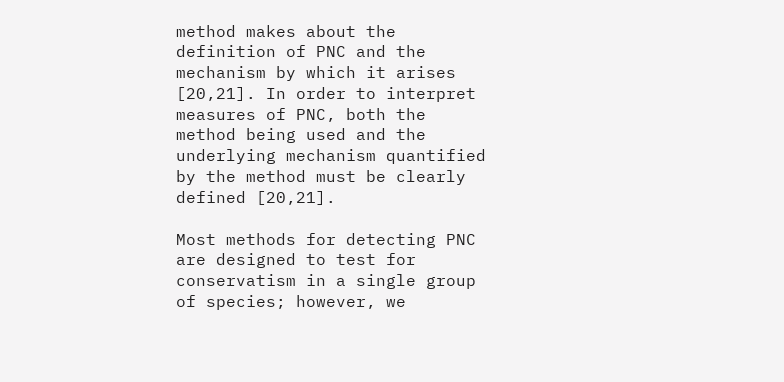method makes about the definition of PNC and the mechanism by which it arises [20,21]. In order to interpret measures of PNC, both the method being used and the underlying mechanism quantified by the method must be clearly defined [20,21].

Most methods for detecting PNC are designed to test for conservatism in a single group of species; however, we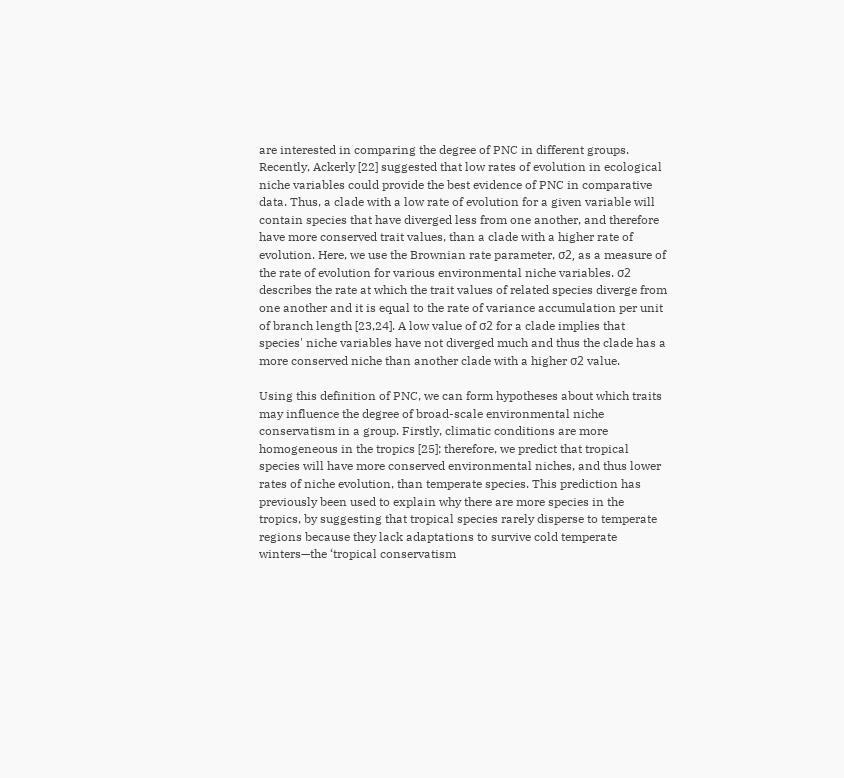are interested in comparing the degree of PNC in different groups. Recently, Ackerly [22] suggested that low rates of evolution in ecological niche variables could provide the best evidence of PNC in comparative data. Thus, a clade with a low rate of evolution for a given variable will contain species that have diverged less from one another, and therefore have more conserved trait values, than a clade with a higher rate of evolution. Here, we use the Brownian rate parameter, σ2, as a measure of the rate of evolution for various environmental niche variables. σ2 describes the rate at which the trait values of related species diverge from one another and it is equal to the rate of variance accumulation per unit of branch length [23,24]. A low value of σ2 for a clade implies that species' niche variables have not diverged much and thus the clade has a more conserved niche than another clade with a higher σ2 value.

Using this definition of PNC, we can form hypotheses about which traits may influence the degree of broad-scale environmental niche conservatism in a group. Firstly, climatic conditions are more homogeneous in the tropics [25]; therefore, we predict that tropical species will have more conserved environmental niches, and thus lower rates of niche evolution, than temperate species. This prediction has previously been used to explain why there are more species in the tropics, by suggesting that tropical species rarely disperse to temperate regions because they lack adaptations to survive cold temperate winters—the ‘tropical conservatism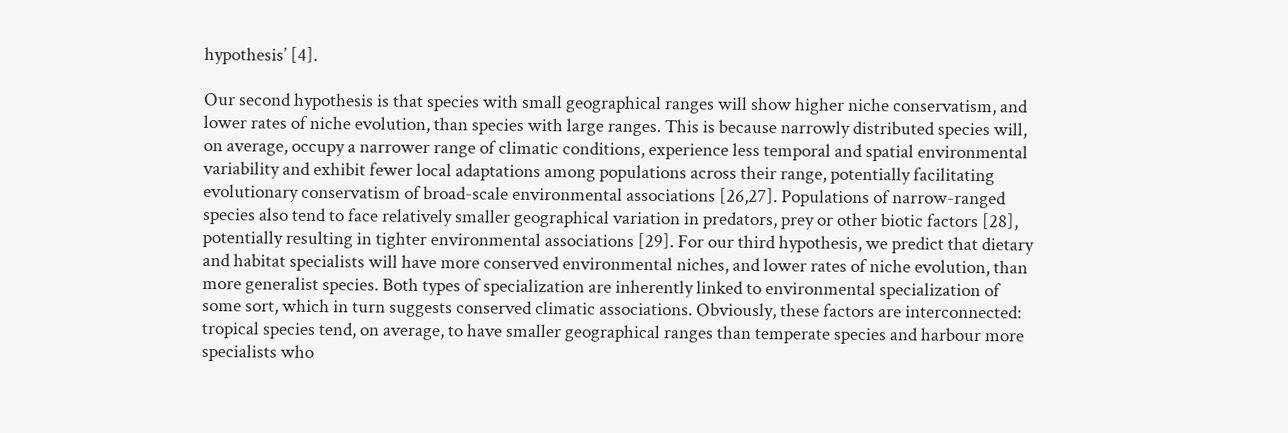hypothesis’ [4].

Our second hypothesis is that species with small geographical ranges will show higher niche conservatism, and lower rates of niche evolution, than species with large ranges. This is because narrowly distributed species will, on average, occupy a narrower range of climatic conditions, experience less temporal and spatial environmental variability and exhibit fewer local adaptations among populations across their range, potentially facilitating evolutionary conservatism of broad-scale environmental associations [26,27]. Populations of narrow-ranged species also tend to face relatively smaller geographical variation in predators, prey or other biotic factors [28], potentially resulting in tighter environmental associations [29]. For our third hypothesis, we predict that dietary and habitat specialists will have more conserved environmental niches, and lower rates of niche evolution, than more generalist species. Both types of specialization are inherently linked to environmental specialization of some sort, which in turn suggests conserved climatic associations. Obviously, these factors are interconnected: tropical species tend, on average, to have smaller geographical ranges than temperate species and harbour more specialists who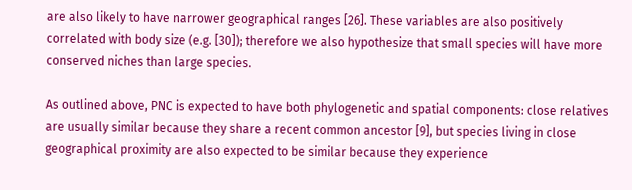are also likely to have narrower geographical ranges [26]. These variables are also positively correlated with body size (e.g. [30]); therefore we also hypothesize that small species will have more conserved niches than large species.

As outlined above, PNC is expected to have both phylogenetic and spatial components: close relatives are usually similar because they share a recent common ancestor [9], but species living in close geographical proximity are also expected to be similar because they experience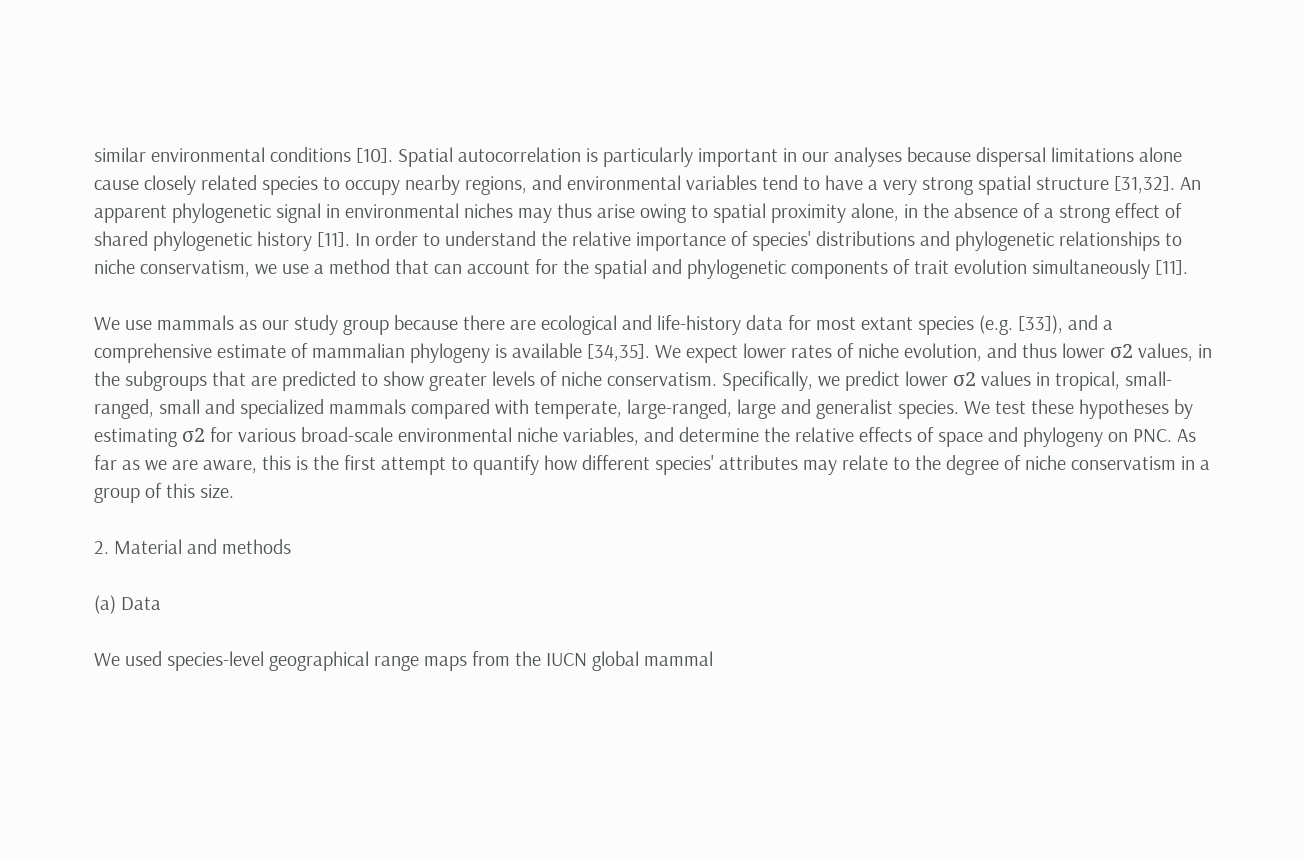similar environmental conditions [10]. Spatial autocorrelation is particularly important in our analyses because dispersal limitations alone cause closely related species to occupy nearby regions, and environmental variables tend to have a very strong spatial structure [31,32]. An apparent phylogenetic signal in environmental niches may thus arise owing to spatial proximity alone, in the absence of a strong effect of shared phylogenetic history [11]. In order to understand the relative importance of species' distributions and phylogenetic relationships to niche conservatism, we use a method that can account for the spatial and phylogenetic components of trait evolution simultaneously [11].

We use mammals as our study group because there are ecological and life-history data for most extant species (e.g. [33]), and a comprehensive estimate of mammalian phylogeny is available [34,35]. We expect lower rates of niche evolution, and thus lower σ2 values, in the subgroups that are predicted to show greater levels of niche conservatism. Specifically, we predict lower σ2 values in tropical, small-ranged, small and specialized mammals compared with temperate, large-ranged, large and generalist species. We test these hypotheses by estimating σ2 for various broad-scale environmental niche variables, and determine the relative effects of space and phylogeny on PNC. As far as we are aware, this is the first attempt to quantify how different species' attributes may relate to the degree of niche conservatism in a group of this size.

2. Material and methods

(a) Data

We used species-level geographical range maps from the IUCN global mammal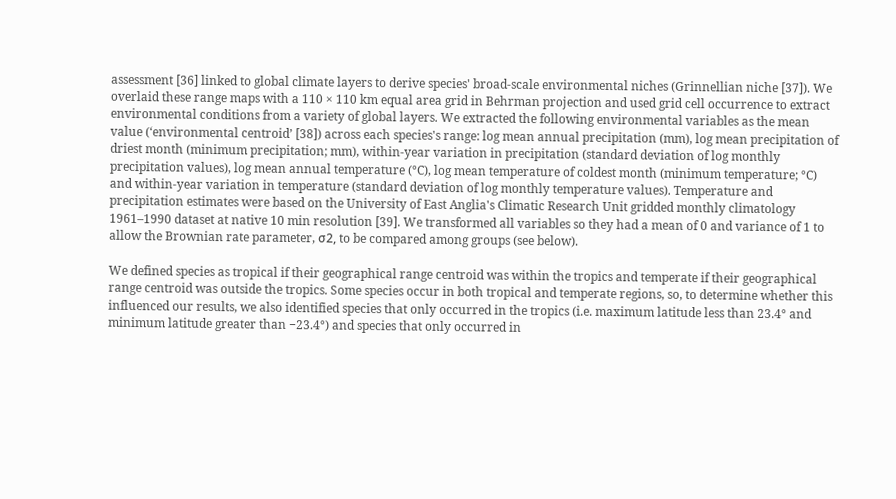assessment [36] linked to global climate layers to derive species' broad-scale environmental niches (Grinnellian niche [37]). We overlaid these range maps with a 110 × 110 km equal area grid in Behrman projection and used grid cell occurrence to extract environmental conditions from a variety of global layers. We extracted the following environmental variables as the mean value (‘environmental centroid’ [38]) across each species's range: log mean annual precipitation (mm), log mean precipitation of driest month (minimum precipitation; mm), within-year variation in precipitation (standard deviation of log monthly precipitation values), log mean annual temperature (°C), log mean temperature of coldest month (minimum temperature; °C) and within-year variation in temperature (standard deviation of log monthly temperature values). Temperature and precipitation estimates were based on the University of East Anglia's Climatic Research Unit gridded monthly climatology 1961–1990 dataset at native 10 min resolution [39]. We transformed all variables so they had a mean of 0 and variance of 1 to allow the Brownian rate parameter, σ2, to be compared among groups (see below).

We defined species as tropical if their geographical range centroid was within the tropics and temperate if their geographical range centroid was outside the tropics. Some species occur in both tropical and temperate regions, so, to determine whether this influenced our results, we also identified species that only occurred in the tropics (i.e. maximum latitude less than 23.4° and minimum latitude greater than −23.4°) and species that only occurred in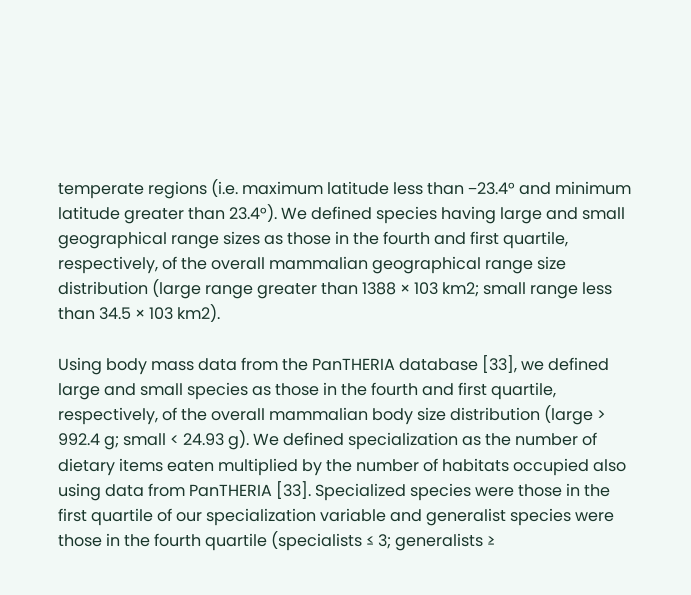temperate regions (i.e. maximum latitude less than −23.4° and minimum latitude greater than 23.4°). We defined species having large and small geographical range sizes as those in the fourth and first quartile, respectively, of the overall mammalian geographical range size distribution (large range greater than 1388 × 103 km2; small range less than 34.5 × 103 km2).

Using body mass data from the PanTHERIA database [33], we defined large and small species as those in the fourth and first quartile, respectively, of the overall mammalian body size distribution (large > 992.4 g; small < 24.93 g). We defined specialization as the number of dietary items eaten multiplied by the number of habitats occupied also using data from PanTHERIA [33]. Specialized species were those in the first quartile of our specialization variable and generalist species were those in the fourth quartile (specialists ≤ 3; generalists ≥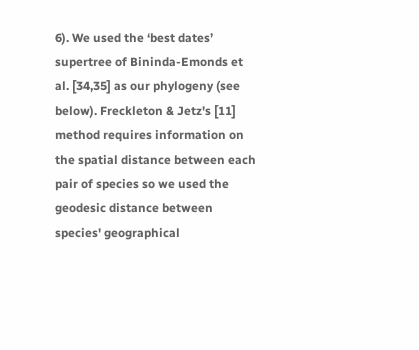6). We used the ‘best dates’ supertree of Bininda-Emonds et al. [34,35] as our phylogeny (see below). Freckleton & Jetz's [11] method requires information on the spatial distance between each pair of species so we used the geodesic distance between species' geographical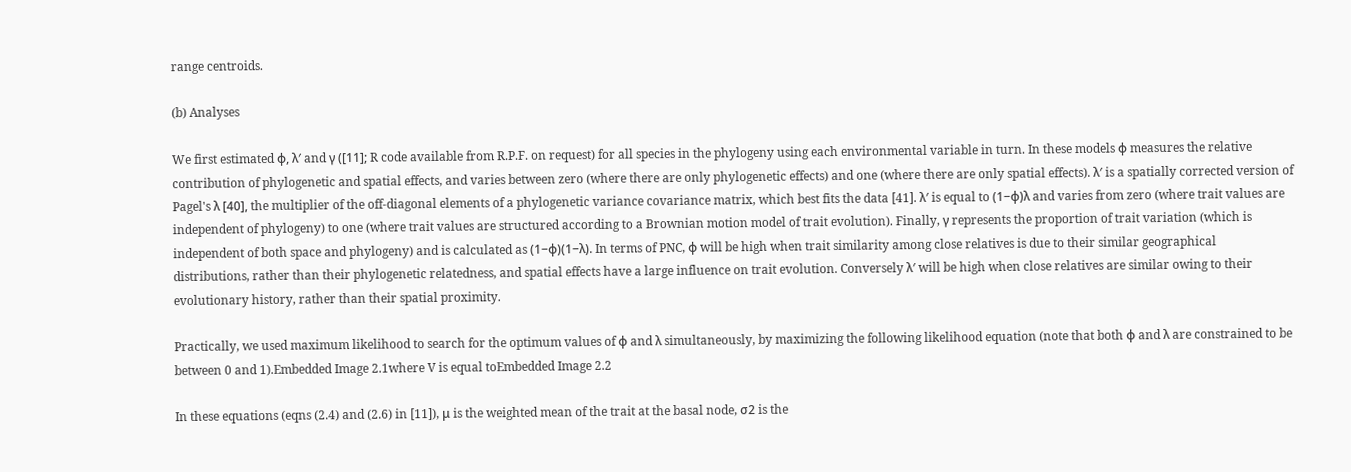range centroids.

(b) Analyses

We first estimated φ, λ′ and γ ([11]; R code available from R.P.F. on request) for all species in the phylogeny using each environmental variable in turn. In these models φ measures the relative contribution of phylogenetic and spatial effects, and varies between zero (where there are only phylogenetic effects) and one (where there are only spatial effects). λ′ is a spatially corrected version of Pagel's λ [40], the multiplier of the off-diagonal elements of a phylogenetic variance covariance matrix, which best fits the data [41]. λ′ is equal to (1−φ)λ and varies from zero (where trait values are independent of phylogeny) to one (where trait values are structured according to a Brownian motion model of trait evolution). Finally, γ represents the proportion of trait variation (which is independent of both space and phylogeny) and is calculated as (1−φ)(1−λ). In terms of PNC, φ will be high when trait similarity among close relatives is due to their similar geographical distributions, rather than their phylogenetic relatedness, and spatial effects have a large influence on trait evolution. Conversely λ′ will be high when close relatives are similar owing to their evolutionary history, rather than their spatial proximity.

Practically, we used maximum likelihood to search for the optimum values of φ and λ simultaneously, by maximizing the following likelihood equation (note that both φ and λ are constrained to be between 0 and 1).Embedded Image 2.1where V is equal toEmbedded Image 2.2

In these equations (eqns (2.4) and (2.6) in [11]), μ is the weighted mean of the trait at the basal node, σ2 is the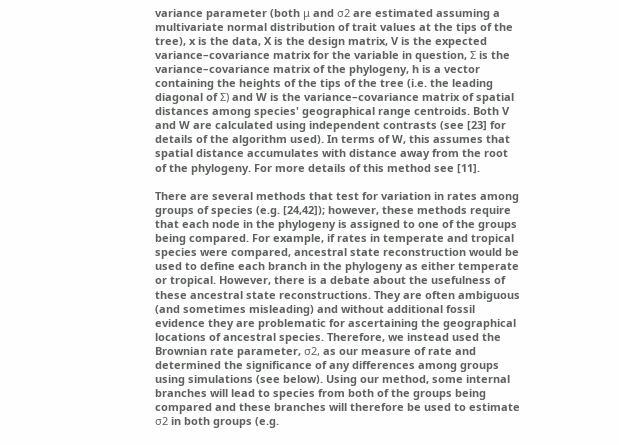variance parameter (both μ and σ2 are estimated assuming a multivariate normal distribution of trait values at the tips of the tree), x is the data, X is the design matrix, V is the expected variance–covariance matrix for the variable in question, Σ is the variance–covariance matrix of the phylogeny, h is a vector containing the heights of the tips of the tree (i.e. the leading diagonal of Σ) and W is the variance–covariance matrix of spatial distances among species' geographical range centroids. Both V and W are calculated using independent contrasts (see [23] for details of the algorithm used). In terms of W, this assumes that spatial distance accumulates with distance away from the root of the phylogeny. For more details of this method see [11].

There are several methods that test for variation in rates among groups of species (e.g. [24,42]); however, these methods require that each node in the phylogeny is assigned to one of the groups being compared. For example, if rates in temperate and tropical species were compared, ancestral state reconstruction would be used to define each branch in the phylogeny as either temperate or tropical. However, there is a debate about the usefulness of these ancestral state reconstructions. They are often ambiguous (and sometimes misleading) and without additional fossil evidence they are problematic for ascertaining the geographical locations of ancestral species. Therefore, we instead used the Brownian rate parameter, σ2, as our measure of rate and determined the significance of any differences among groups using simulations (see below). Using our method, some internal branches will lead to species from both of the groups being compared and these branches will therefore be used to estimate σ2 in both groups (e.g.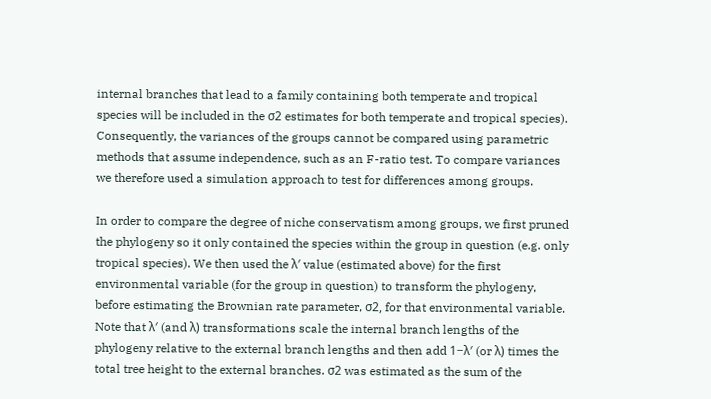internal branches that lead to a family containing both temperate and tropical species will be included in the σ2 estimates for both temperate and tropical species). Consequently, the variances of the groups cannot be compared using parametric methods that assume independence, such as an F-ratio test. To compare variances we therefore used a simulation approach to test for differences among groups.

In order to compare the degree of niche conservatism among groups, we first pruned the phylogeny so it only contained the species within the group in question (e.g. only tropical species). We then used the λ′ value (estimated above) for the first environmental variable (for the group in question) to transform the phylogeny, before estimating the Brownian rate parameter, σ2, for that environmental variable. Note that λ′ (and λ) transformations scale the internal branch lengths of the phylogeny relative to the external branch lengths and then add 1−λ′ (or λ) times the total tree height to the external branches. σ2 was estimated as the sum of the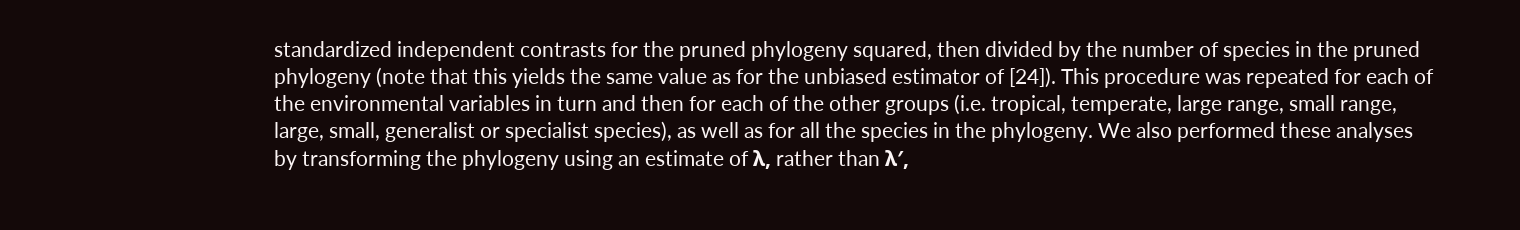standardized independent contrasts for the pruned phylogeny squared, then divided by the number of species in the pruned phylogeny (note that this yields the same value as for the unbiased estimator of [24]). This procedure was repeated for each of the environmental variables in turn and then for each of the other groups (i.e. tropical, temperate, large range, small range, large, small, generalist or specialist species), as well as for all the species in the phylogeny. We also performed these analyses by transforming the phylogeny using an estimate of λ, rather than λ′,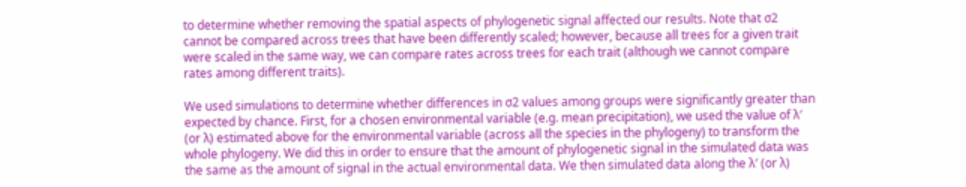to determine whether removing the spatial aspects of phylogenetic signal affected our results. Note that σ2 cannot be compared across trees that have been differently scaled; however, because all trees for a given trait were scaled in the same way, we can compare rates across trees for each trait (although we cannot compare rates among different traits).

We used simulations to determine whether differences in σ2 values among groups were significantly greater than expected by chance. First, for a chosen environmental variable (e.g. mean precipitation), we used the value of λ′ (or λ) estimated above for the environmental variable (across all the species in the phylogeny) to transform the whole phylogeny. We did this in order to ensure that the amount of phylogenetic signal in the simulated data was the same as the amount of signal in the actual environmental data. We then simulated data along the λ′ (or λ)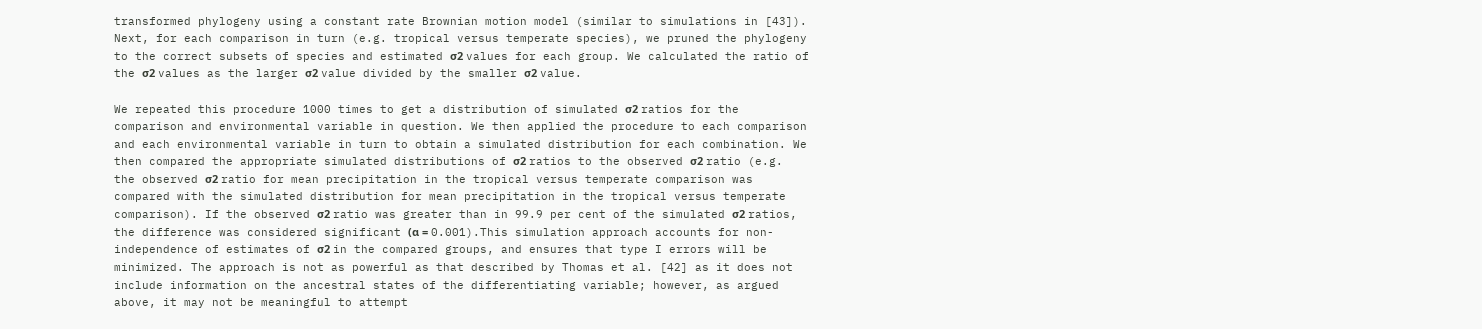transformed phylogeny using a constant rate Brownian motion model (similar to simulations in [43]). Next, for each comparison in turn (e.g. tropical versus temperate species), we pruned the phylogeny to the correct subsets of species and estimated σ2 values for each group. We calculated the ratio of the σ2 values as the larger σ2 value divided by the smaller σ2 value.

We repeated this procedure 1000 times to get a distribution of simulated σ2 ratios for the comparison and environmental variable in question. We then applied the procedure to each comparison and each environmental variable in turn to obtain a simulated distribution for each combination. We then compared the appropriate simulated distributions of σ2 ratios to the observed σ2 ratio (e.g. the observed σ2 ratio for mean precipitation in the tropical versus temperate comparison was compared with the simulated distribution for mean precipitation in the tropical versus temperate comparison). If the observed σ2 ratio was greater than in 99.9 per cent of the simulated σ2 ratios, the difference was considered significant (α = 0.001).This simulation approach accounts for non-independence of estimates of σ2 in the compared groups, and ensures that type I errors will be minimized. The approach is not as powerful as that described by Thomas et al. [42] as it does not include information on the ancestral states of the differentiating variable; however, as argued above, it may not be meaningful to attempt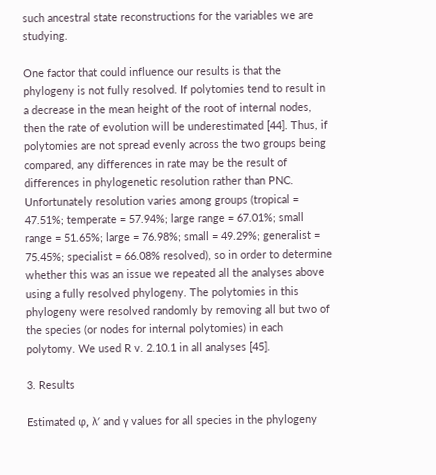such ancestral state reconstructions for the variables we are studying.

One factor that could influence our results is that the phylogeny is not fully resolved. If polytomies tend to result in a decrease in the mean height of the root of internal nodes, then the rate of evolution will be underestimated [44]. Thus, if polytomies are not spread evenly across the two groups being compared, any differences in rate may be the result of differences in phylogenetic resolution rather than PNC. Unfortunately resolution varies among groups (tropical = 47.51%; temperate = 57.94%; large range = 67.01%; small range = 51.65%; large = 76.98%; small = 49.29%; generalist = 75.45%; specialist = 66.08% resolved), so in order to determine whether this was an issue we repeated all the analyses above using a fully resolved phylogeny. The polytomies in this phylogeny were resolved randomly by removing all but two of the species (or nodes for internal polytomies) in each polytomy. We used R v. 2.10.1 in all analyses [45].

3. Results

Estimated φ, λ′ and γ values for all species in the phylogeny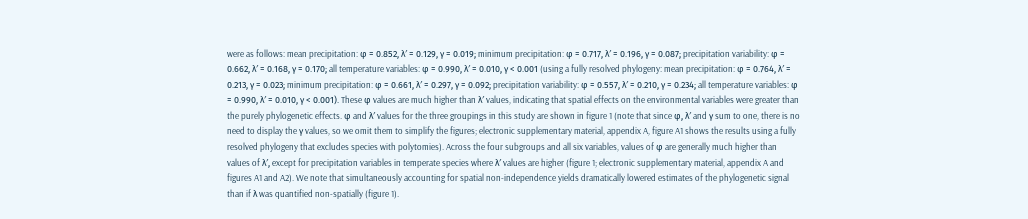were as follows: mean precipitation: φ = 0.852, λ′ = 0.129, γ = 0.019; minimum precipitation: φ = 0.717, λ′ = 0.196, γ = 0.087; precipitation variability: φ = 0.662, λ′ = 0.168, γ = 0.170; all temperature variables: φ = 0.990, λ′ = 0.010, γ < 0.001 (using a fully resolved phylogeny: mean precipitation: φ = 0.764, λ′ = 0.213, γ = 0.023; minimum precipitation: φ = 0.661, λ′ = 0.297, γ = 0.092; precipitation variability: φ = 0.557, λ′ = 0.210, γ = 0.234; all temperature variables: φ = 0.990, λ′ = 0.010, γ < 0.001). These φ values are much higher than λ′ values, indicating that spatial effects on the environmental variables were greater than the purely phylogenetic effects. φ and λ′ values for the three groupings in this study are shown in figure 1 (note that since φ, λ′ and γ sum to one, there is no need to display the γ values, so we omit them to simplify the figures; electronic supplementary material, appendix A, figure A1 shows the results using a fully resolved phylogeny that excludes species with polytomies). Across the four subgroups and all six variables, values of φ are generally much higher than values of λ′, except for precipitation variables in temperate species where λ′ values are higher (figure 1; electronic supplementary material, appendix A and figures A1 and A2). We note that simultaneously accounting for spatial non-independence yields dramatically lowered estimates of the phylogenetic signal than if λ was quantified non-spatially (figure 1).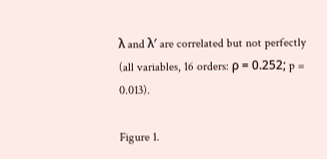λ and λ′ are correlated but not perfectly (all variables, 16 orders: ρ = 0.252; p = 0.013).

Figure 1.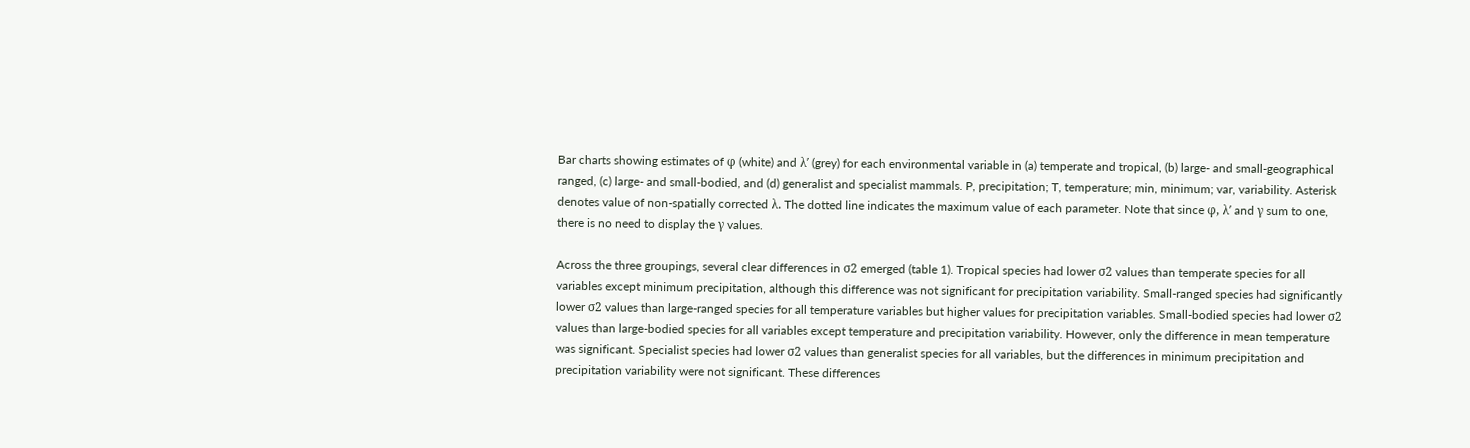Bar charts showing estimates of φ (white) and λ′ (grey) for each environmental variable in (a) temperate and tropical, (b) large- and small-geographical ranged, (c) large- and small-bodied, and (d) generalist and specialist mammals. P, precipitation; T, temperature; min, minimum; var, variability. Asterisk denotes value of non-spatially corrected λ. The dotted line indicates the maximum value of each parameter. Note that since φ, λ′ and γ sum to one, there is no need to display the γ values.

Across the three groupings, several clear differences in σ2 emerged (table 1). Tropical species had lower σ2 values than temperate species for all variables except minimum precipitation, although this difference was not significant for precipitation variability. Small-ranged species had significantly lower σ2 values than large-ranged species for all temperature variables but higher values for precipitation variables. Small-bodied species had lower σ2 values than large-bodied species for all variables except temperature and precipitation variability. However, only the difference in mean temperature was significant. Specialist species had lower σ2 values than generalist species for all variables, but the differences in minimum precipitation and precipitation variability were not significant. These differences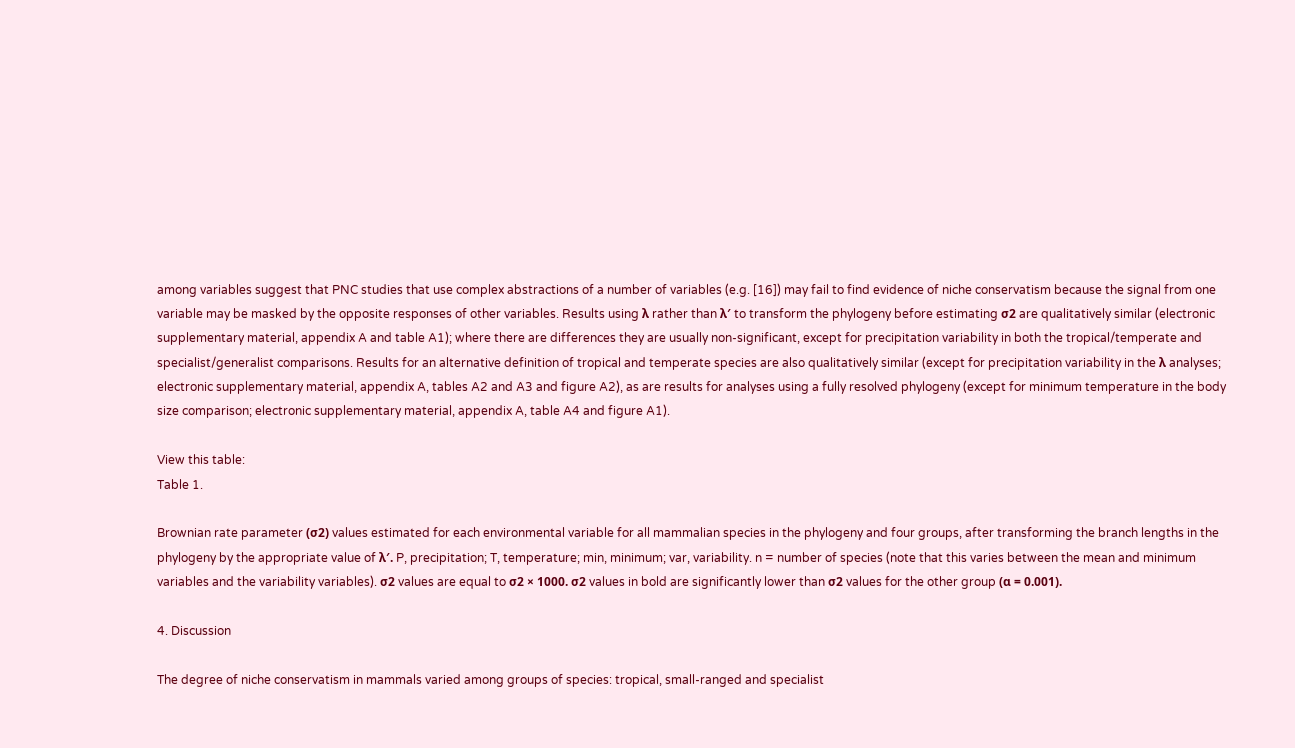among variables suggest that PNC studies that use complex abstractions of a number of variables (e.g. [16]) may fail to find evidence of niche conservatism because the signal from one variable may be masked by the opposite responses of other variables. Results using λ rather than λ′ to transform the phylogeny before estimating σ2 are qualitatively similar (electronic supplementary material, appendix A and table A1); where there are differences they are usually non-significant, except for precipitation variability in both the tropical/temperate and specialist/generalist comparisons. Results for an alternative definition of tropical and temperate species are also qualitatively similar (except for precipitation variability in the λ analyses; electronic supplementary material, appendix A, tables A2 and A3 and figure A2), as are results for analyses using a fully resolved phylogeny (except for minimum temperature in the body size comparison; electronic supplementary material, appendix A, table A4 and figure A1).

View this table:
Table 1.

Brownian rate parameter (σ2) values estimated for each environmental variable for all mammalian species in the phylogeny and four groups, after transforming the branch lengths in the phylogeny by the appropriate value of λ′. P, precipitation; T, temperature; min, minimum; var, variability. n = number of species (note that this varies between the mean and minimum variables and the variability variables). σ2 values are equal to σ2 × 1000. σ2 values in bold are significantly lower than σ2 values for the other group (α = 0.001).

4. Discussion

The degree of niche conservatism in mammals varied among groups of species: tropical, small-ranged and specialist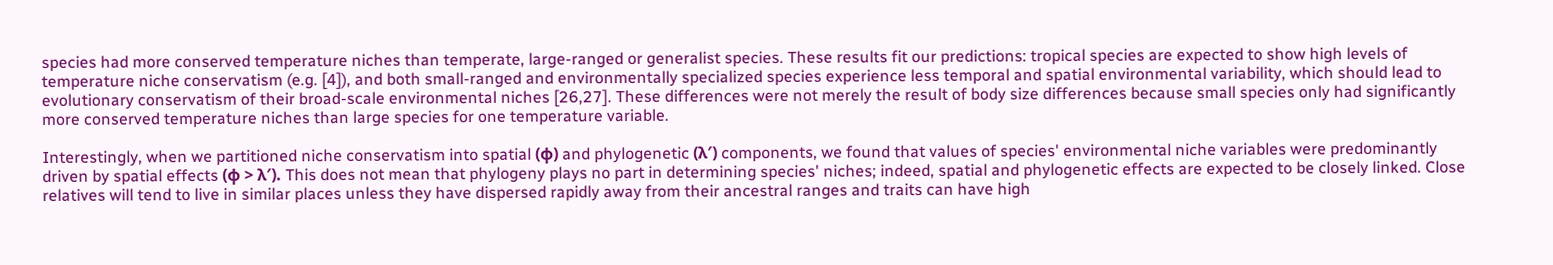species had more conserved temperature niches than temperate, large-ranged or generalist species. These results fit our predictions: tropical species are expected to show high levels of temperature niche conservatism (e.g. [4]), and both small-ranged and environmentally specialized species experience less temporal and spatial environmental variability, which should lead to evolutionary conservatism of their broad-scale environmental niches [26,27]. These differences were not merely the result of body size differences because small species only had significantly more conserved temperature niches than large species for one temperature variable.

Interestingly, when we partitioned niche conservatism into spatial (φ) and phylogenetic (λ′) components, we found that values of species' environmental niche variables were predominantly driven by spatial effects (φ > λ′). This does not mean that phylogeny plays no part in determining species' niches; indeed, spatial and phylogenetic effects are expected to be closely linked. Close relatives will tend to live in similar places unless they have dispersed rapidly away from their ancestral ranges and traits can have high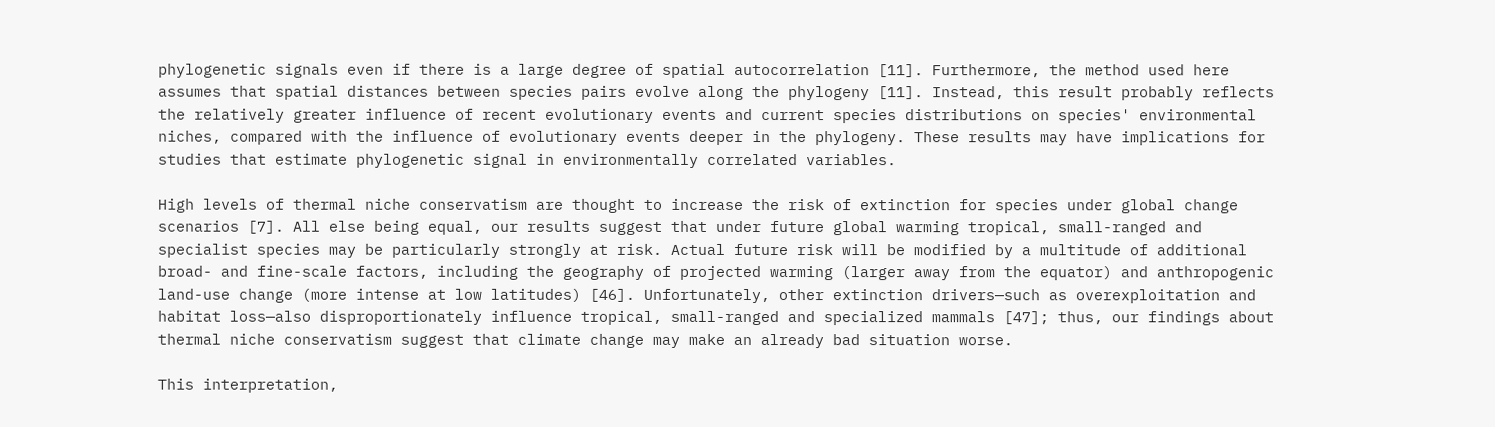phylogenetic signals even if there is a large degree of spatial autocorrelation [11]. Furthermore, the method used here assumes that spatial distances between species pairs evolve along the phylogeny [11]. Instead, this result probably reflects the relatively greater influence of recent evolutionary events and current species distributions on species' environmental niches, compared with the influence of evolutionary events deeper in the phylogeny. These results may have implications for studies that estimate phylogenetic signal in environmentally correlated variables.

High levels of thermal niche conservatism are thought to increase the risk of extinction for species under global change scenarios [7]. All else being equal, our results suggest that under future global warming tropical, small-ranged and specialist species may be particularly strongly at risk. Actual future risk will be modified by a multitude of additional broad- and fine-scale factors, including the geography of projected warming (larger away from the equator) and anthropogenic land-use change (more intense at low latitudes) [46]. Unfortunately, other extinction drivers—such as overexploitation and habitat loss—also disproportionately influence tropical, small-ranged and specialized mammals [47]; thus, our findings about thermal niche conservatism suggest that climate change may make an already bad situation worse.

This interpretation,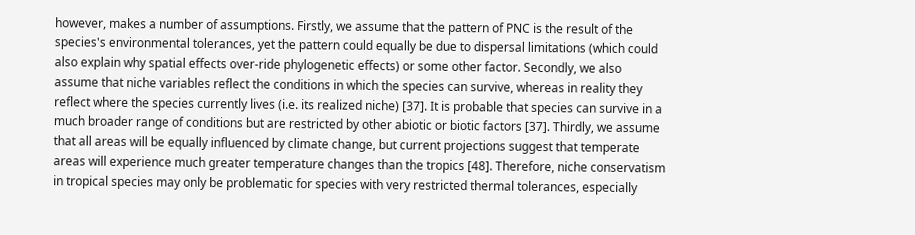however, makes a number of assumptions. Firstly, we assume that the pattern of PNC is the result of the species's environmental tolerances, yet the pattern could equally be due to dispersal limitations (which could also explain why spatial effects over-ride phylogenetic effects) or some other factor. Secondly, we also assume that niche variables reflect the conditions in which the species can survive, whereas in reality they reflect where the species currently lives (i.e. its realized niche) [37]. It is probable that species can survive in a much broader range of conditions but are restricted by other abiotic or biotic factors [37]. Thirdly, we assume that all areas will be equally influenced by climate change, but current projections suggest that temperate areas will experience much greater temperature changes than the tropics [48]. Therefore, niche conservatism in tropical species may only be problematic for species with very restricted thermal tolerances, especially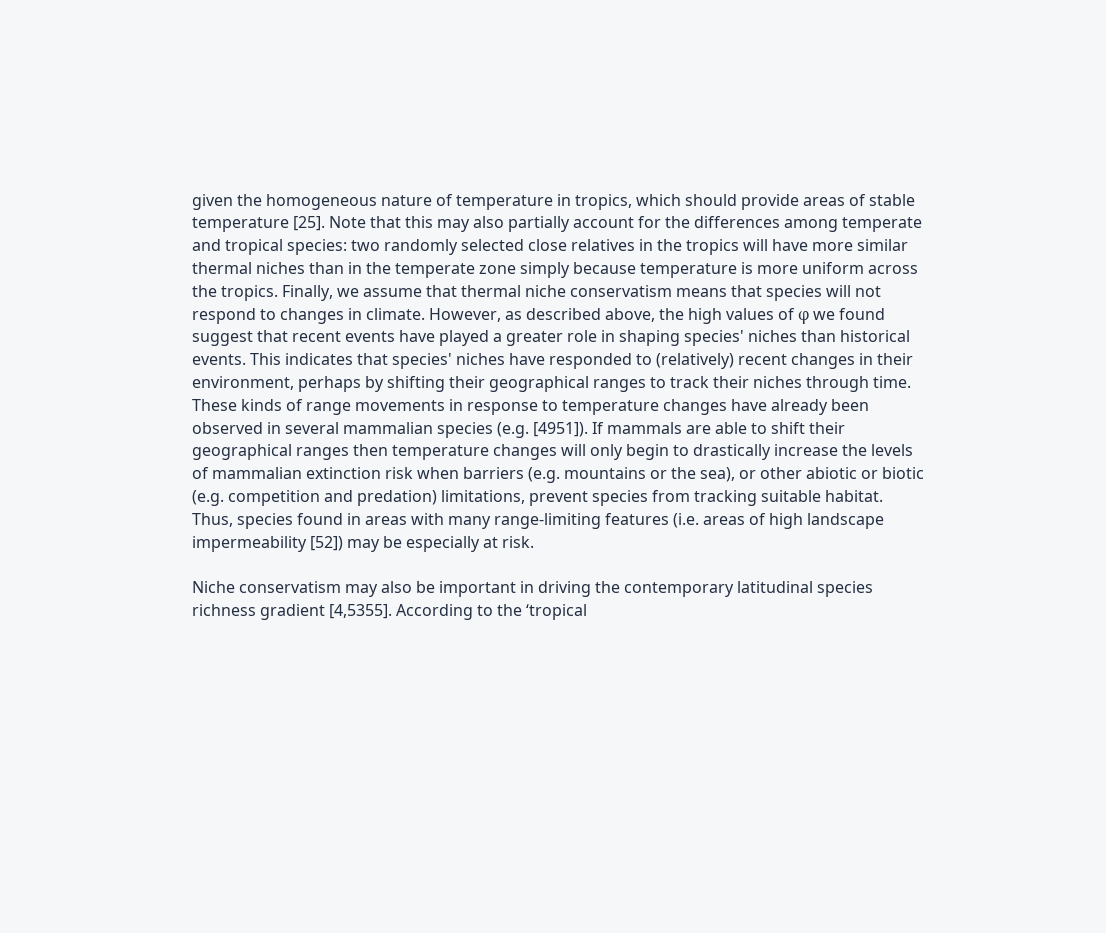given the homogeneous nature of temperature in tropics, which should provide areas of stable temperature [25]. Note that this may also partially account for the differences among temperate and tropical species: two randomly selected close relatives in the tropics will have more similar thermal niches than in the temperate zone simply because temperature is more uniform across the tropics. Finally, we assume that thermal niche conservatism means that species will not respond to changes in climate. However, as described above, the high values of φ we found suggest that recent events have played a greater role in shaping species' niches than historical events. This indicates that species' niches have responded to (relatively) recent changes in their environment, perhaps by shifting their geographical ranges to track their niches through time. These kinds of range movements in response to temperature changes have already been observed in several mammalian species (e.g. [4951]). If mammals are able to shift their geographical ranges then temperature changes will only begin to drastically increase the levels of mammalian extinction risk when barriers (e.g. mountains or the sea), or other abiotic or biotic (e.g. competition and predation) limitations, prevent species from tracking suitable habitat. Thus, species found in areas with many range-limiting features (i.e. areas of high landscape impermeability [52]) may be especially at risk.

Niche conservatism may also be important in driving the contemporary latitudinal species richness gradient [4,5355]. According to the ‘tropical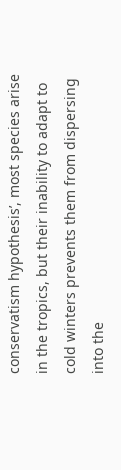conservatism hypothesis’, most species arise in the tropics, but their inability to adapt to cold winters prevents them from dispersing into the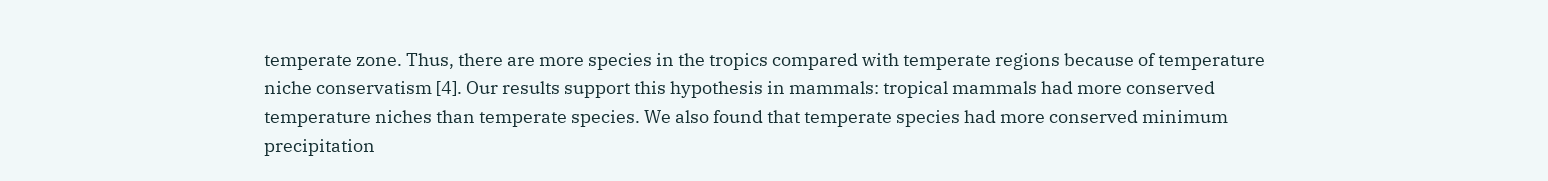temperate zone. Thus, there are more species in the tropics compared with temperate regions because of temperature niche conservatism [4]. Our results support this hypothesis in mammals: tropical mammals had more conserved temperature niches than temperate species. We also found that temperate species had more conserved minimum precipitation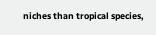niches than tropical species,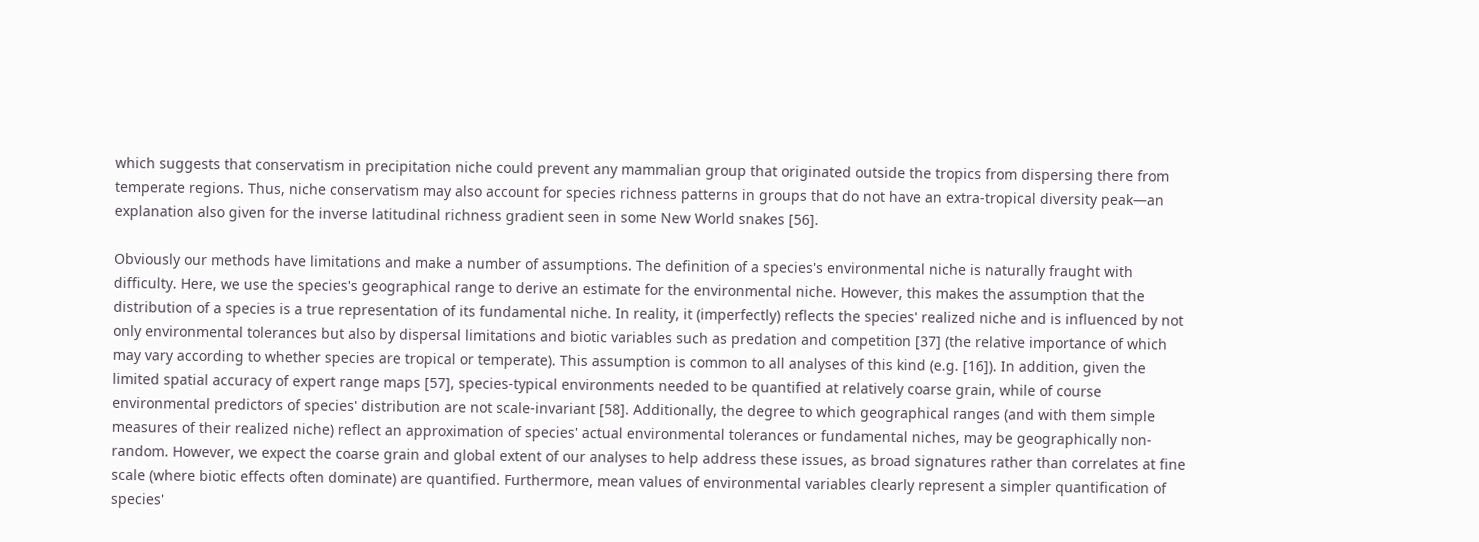which suggests that conservatism in precipitation niche could prevent any mammalian group that originated outside the tropics from dispersing there from temperate regions. Thus, niche conservatism may also account for species richness patterns in groups that do not have an extra-tropical diversity peak—an explanation also given for the inverse latitudinal richness gradient seen in some New World snakes [56].

Obviously our methods have limitations and make a number of assumptions. The definition of a species's environmental niche is naturally fraught with difficulty. Here, we use the species's geographical range to derive an estimate for the environmental niche. However, this makes the assumption that the distribution of a species is a true representation of its fundamental niche. In reality, it (imperfectly) reflects the species' realized niche and is influenced by not only environmental tolerances but also by dispersal limitations and biotic variables such as predation and competition [37] (the relative importance of which may vary according to whether species are tropical or temperate). This assumption is common to all analyses of this kind (e.g. [16]). In addition, given the limited spatial accuracy of expert range maps [57], species-typical environments needed to be quantified at relatively coarse grain, while of course environmental predictors of species' distribution are not scale-invariant [58]. Additionally, the degree to which geographical ranges (and with them simple measures of their realized niche) reflect an approximation of species' actual environmental tolerances or fundamental niches, may be geographically non-random. However, we expect the coarse grain and global extent of our analyses to help address these issues, as broad signatures rather than correlates at fine scale (where biotic effects often dominate) are quantified. Furthermore, mean values of environmental variables clearly represent a simpler quantification of species'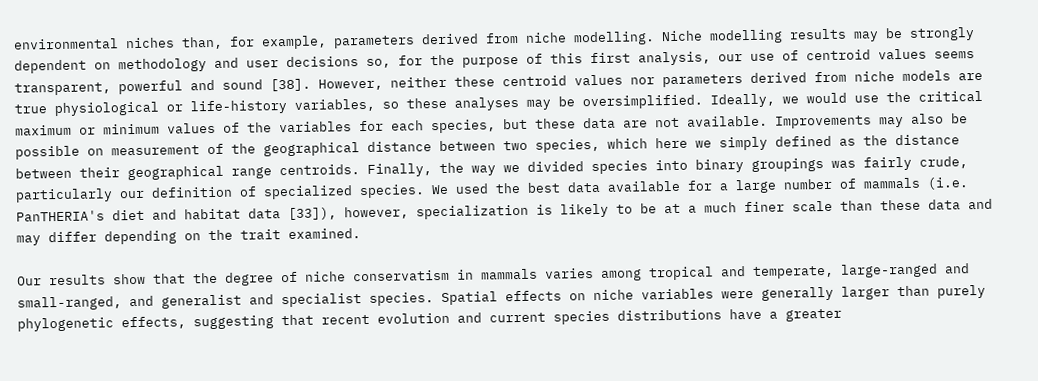environmental niches than, for example, parameters derived from niche modelling. Niche modelling results may be strongly dependent on methodology and user decisions so, for the purpose of this first analysis, our use of centroid values seems transparent, powerful and sound [38]. However, neither these centroid values nor parameters derived from niche models are true physiological or life-history variables, so these analyses may be oversimplified. Ideally, we would use the critical maximum or minimum values of the variables for each species, but these data are not available. Improvements may also be possible on measurement of the geographical distance between two species, which here we simply defined as the distance between their geographical range centroids. Finally, the way we divided species into binary groupings was fairly crude, particularly our definition of specialized species. We used the best data available for a large number of mammals (i.e. PanTHERIA's diet and habitat data [33]), however, specialization is likely to be at a much finer scale than these data and may differ depending on the trait examined.

Our results show that the degree of niche conservatism in mammals varies among tropical and temperate, large-ranged and small-ranged, and generalist and specialist species. Spatial effects on niche variables were generally larger than purely phylogenetic effects, suggesting that recent evolution and current species distributions have a greater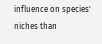influence on species' niches than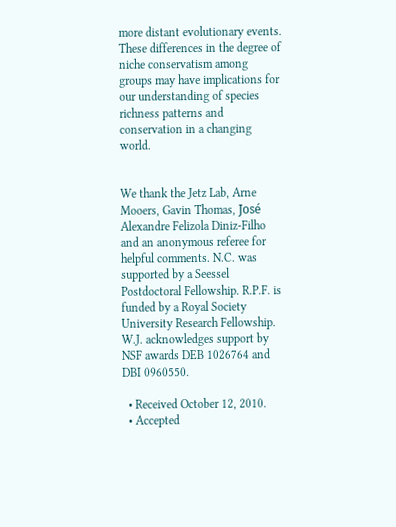more distant evolutionary events. These differences in the degree of niche conservatism among groups may have implications for our understanding of species richness patterns and conservation in a changing world.


We thank the Jetz Lab, Arne Mooers, Gavin Thomas, José Alexandre Felizola Diniz-Filho and an anonymous referee for helpful comments. N.C. was supported by a Seessel Postdoctoral Fellowship. R.P.F. is funded by a Royal Society University Research Fellowship. W.J. acknowledges support by NSF awards DEB 1026764 and DBI 0960550.

  • Received October 12, 2010.
  • Accepted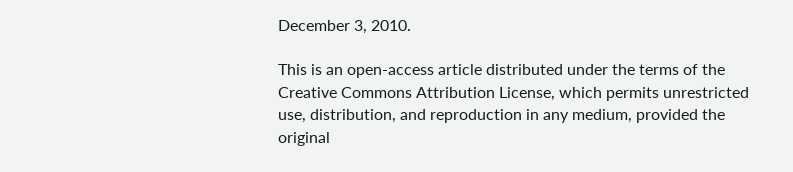December 3, 2010.

This is an open-access article distributed under the terms of the Creative Commons Attribution License, which permits unrestricted use, distribution, and reproduction in any medium, provided the original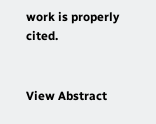work is properly cited.


View Abstract